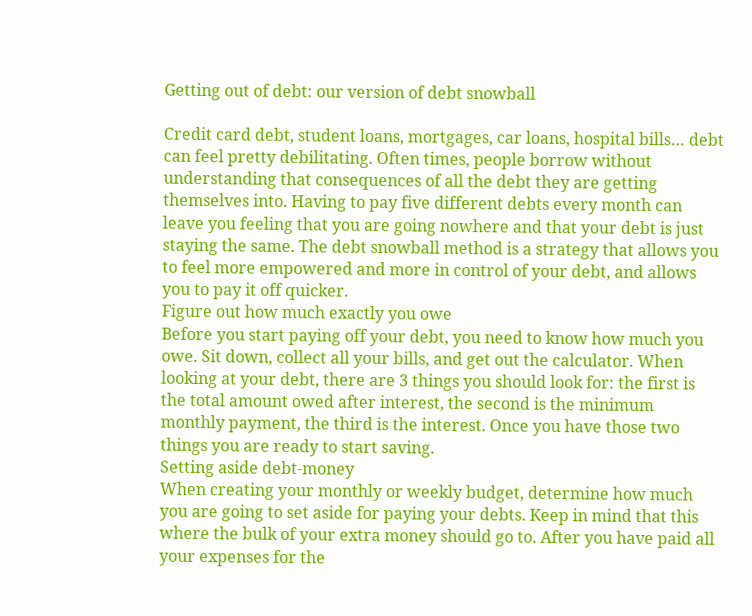Getting out of debt: our version of debt snowball

Credit card debt, student loans, mortgages, car loans, hospital bills… debt can feel pretty debilitating. Often times, people borrow without understanding that consequences of all the debt they are getting themselves into. Having to pay five different debts every month can leave you feeling that you are going nowhere and that your debt is just staying the same. The debt snowball method is a strategy that allows you to feel more empowered and more in control of your debt, and allows you to pay it off quicker.
Figure out how much exactly you owe
Before you start paying off your debt, you need to know how much you owe. Sit down, collect all your bills, and get out the calculator. When looking at your debt, there are 3 things you should look for: the first is the total amount owed after interest, the second is the minimum monthly payment, the third is the interest. Once you have those two things you are ready to start saving.
Setting aside debt-money
When creating your monthly or weekly budget, determine how much you are going to set aside for paying your debts. Keep in mind that this where the bulk of your extra money should go to. After you have paid all your expenses for the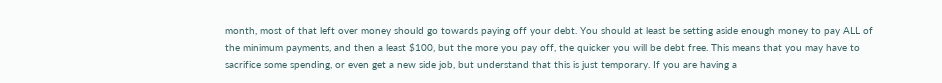month, most of that left over money should go towards paying off your debt. You should at least be setting aside enough money to pay ALL of the minimum payments, and then a least $100, but the more you pay off, the quicker you will be debt free. This means that you may have to sacrifice some spending, or even get a new side job, but understand that this is just temporary. If you are having a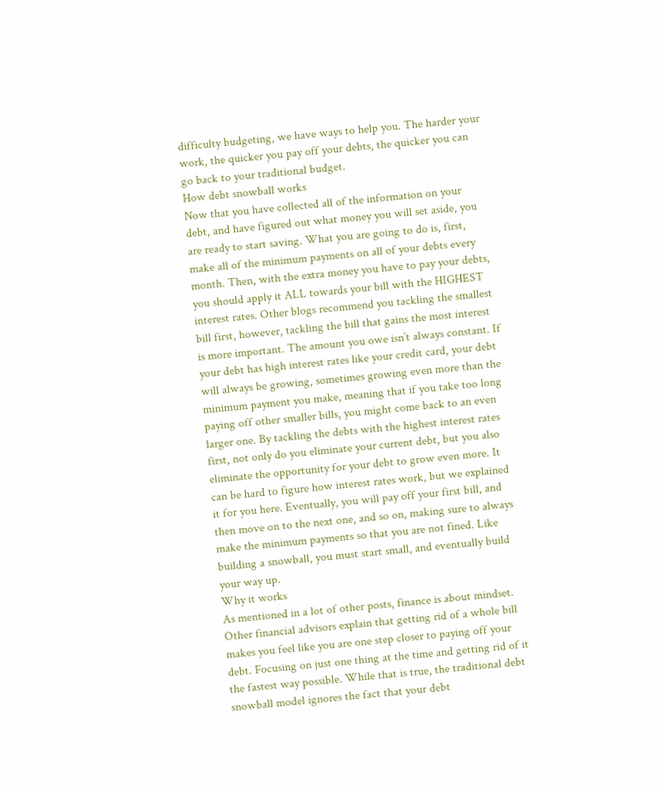difficulty budgeting, we have ways to help you. The harder your work, the quicker you pay off your debts, the quicker you can go back to your traditional budget.
How debt snowball works
Now that you have collected all of the information on your debt, and have figured out what money you will set aside, you are ready to start saving. What you are going to do is, first, make all of the minimum payments on all of your debts every month. Then, with the extra money you have to pay your debts, you should apply it ALL towards your bill with the HIGHEST interest rates. Other blogs recommend you tackling the smallest bill first, however, tackling the bill that gains the most interest is more important. The amount you owe isn’t always constant. If your debt has high interest rates like your credit card, your debt will always be growing, sometimes growing even more than the minimum payment you make, meaning that if you take too long paying off other smaller bills, you might come back to an even larger one. By tackling the debts with the highest interest rates first, not only do you eliminate your current debt, but you also eliminate the opportunity for your debt to grow even more. It can be hard to figure how interest rates work, but we explained it for you here. Eventually, you will pay off your first bill, and then move on to the next one, and so on, making sure to always make the minimum payments so that you are not fined. Like building a snowball, you must start small, and eventually build your way up.
Why it works
As mentioned in a lot of other posts, finance is about mindset. Other financial advisors explain that getting rid of a whole bill makes you feel like you are one step closer to paying off your debt. Focusing on just one thing at the time and getting rid of it the fastest way possible. While that is true, the traditional debt snowball model ignores the fact that your debt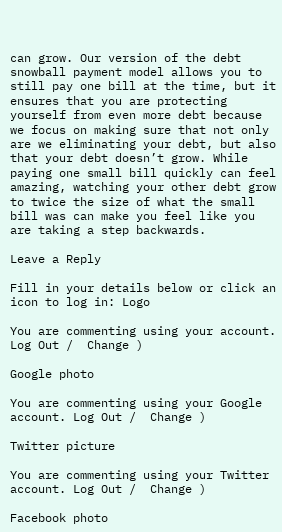can grow. Our version of the debt snowball payment model allows you to still pay one bill at the time, but it ensures that you are protecting yourself from even more debt because we focus on making sure that not only are we eliminating your debt, but also that your debt doesn’t grow. While paying one small bill quickly can feel amazing, watching your other debt grow to twice the size of what the small bill was can make you feel like you are taking a step backwards.

Leave a Reply

Fill in your details below or click an icon to log in: Logo

You are commenting using your account. Log Out /  Change )

Google photo

You are commenting using your Google account. Log Out /  Change )

Twitter picture

You are commenting using your Twitter account. Log Out /  Change )

Facebook photo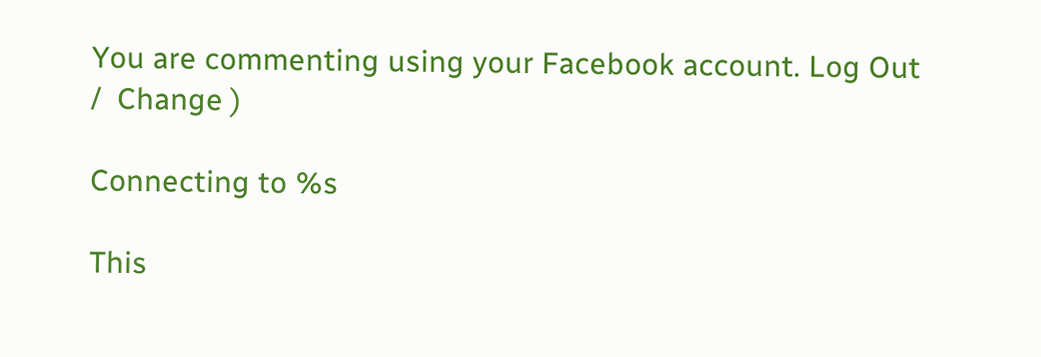You are commenting using your Facebook account. Log Out /  Change )

Connecting to %s

This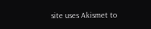site uses Akismet to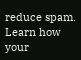reduce spam. Learn how your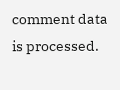comment data is processed.